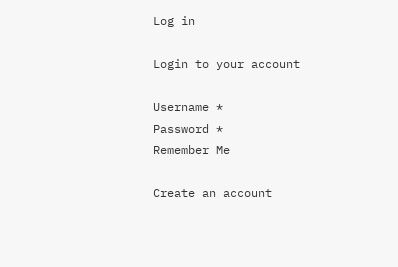Log in

Login to your account

Username *
Password *
Remember Me

Create an account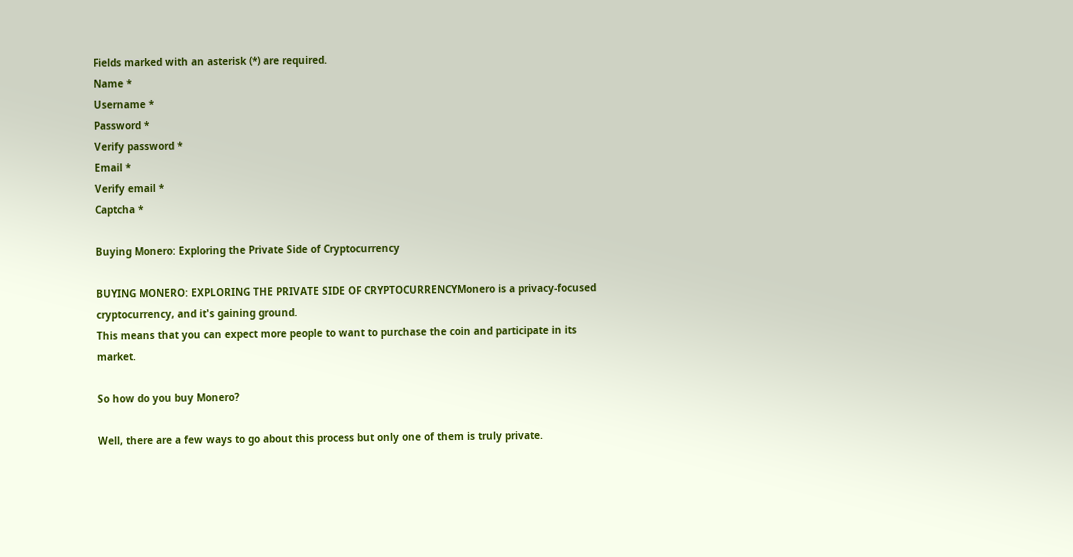Fields marked with an asterisk (*) are required.
Name *
Username *
Password *
Verify password *
Email *
Verify email *
Captcha *

Buying Monero: Exploring the Private Side of Cryptocurrency

BUYING MONERO: EXPLORING THE PRIVATE SIDE OF CRYPTOCURRENCYMonero is a privacy-focused cryptocurrency, and it's gaining ground.
This means that you can expect more people to want to purchase the coin and participate in its market.

So how do you buy Monero?

Well, there are a few ways to go about this process but only one of them is truly private.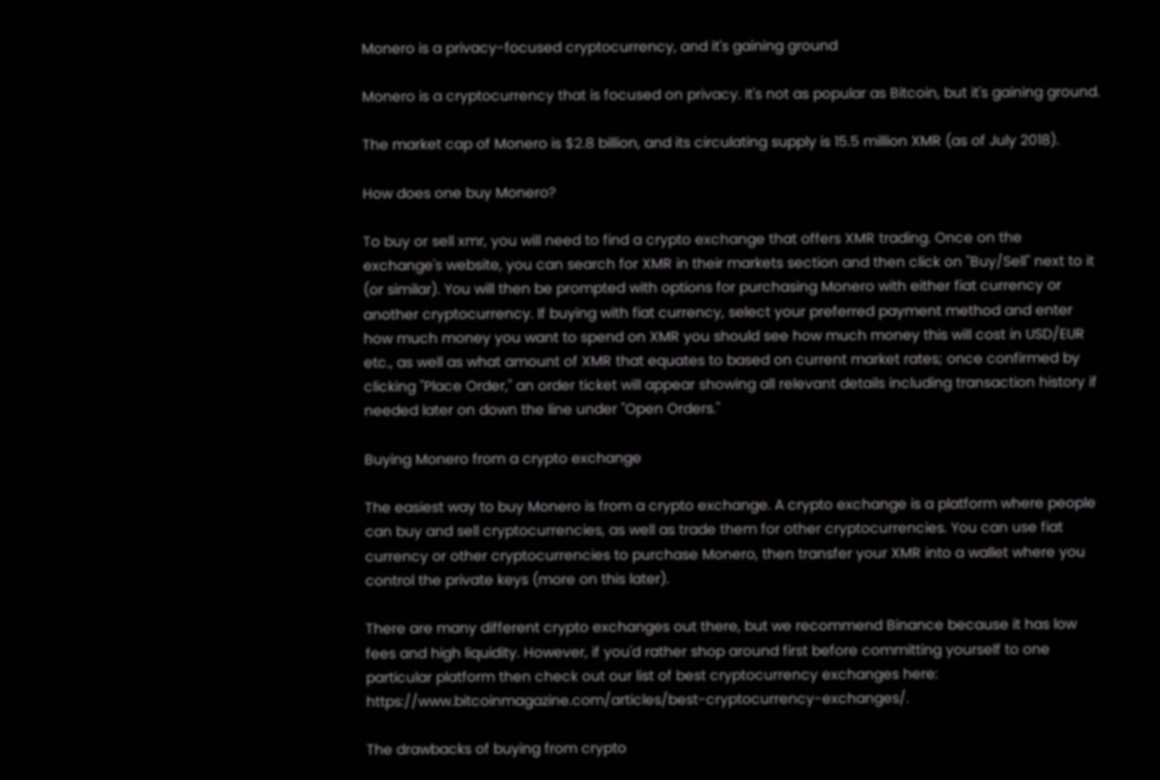Monero is a privacy-focused cryptocurrency, and it's gaining ground

Monero is a cryptocurrency that is focused on privacy. It's not as popular as Bitcoin, but it's gaining ground.

The market cap of Monero is $2.8 billion, and its circulating supply is 15.5 million XMR (as of July 2018).

How does one buy Monero?

To buy or sell xmr, you will need to find a crypto exchange that offers XMR trading. Once on the exchange's website, you can search for XMR in their markets section and then click on "Buy/Sell" next to it (or similar). You will then be prompted with options for purchasing Monero with either fiat currency or another cryptocurrency. If buying with fiat currency, select your preferred payment method and enter how much money you want to spend on XMR you should see how much money this will cost in USD/EUR etc., as well as what amount of XMR that equates to based on current market rates; once confirmed by clicking "Place Order," an order ticket will appear showing all relevant details including transaction history if needed later on down the line under "Open Orders."

Buying Monero from a crypto exchange

The easiest way to buy Monero is from a crypto exchange. A crypto exchange is a platform where people can buy and sell cryptocurrencies, as well as trade them for other cryptocurrencies. You can use fiat currency or other cryptocurrencies to purchase Monero, then transfer your XMR into a wallet where you control the private keys (more on this later).

There are many different crypto exchanges out there, but we recommend Binance because it has low fees and high liquidity. However, if you'd rather shop around first before committing yourself to one particular platform then check out our list of best cryptocurrency exchanges here: https://www.bitcoinmagazine.com/articles/best-cryptocurrency-exchanges/.

The drawbacks of buying from crypto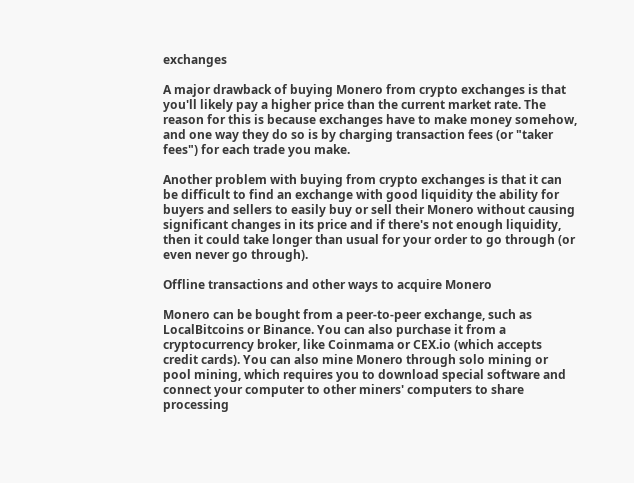exchanges

A major drawback of buying Monero from crypto exchanges is that you'll likely pay a higher price than the current market rate. The reason for this is because exchanges have to make money somehow, and one way they do so is by charging transaction fees (or "taker fees") for each trade you make.

Another problem with buying from crypto exchanges is that it can be difficult to find an exchange with good liquidity the ability for buyers and sellers to easily buy or sell their Monero without causing significant changes in its price and if there's not enough liquidity, then it could take longer than usual for your order to go through (or even never go through).

Offline transactions and other ways to acquire Monero

Monero can be bought from a peer-to-peer exchange, such as LocalBitcoins or Binance. You can also purchase it from a cryptocurrency broker, like Coinmama or CEX.io (which accepts credit cards). You can also mine Monero through solo mining or pool mining, which requires you to download special software and connect your computer to other miners' computers to share processing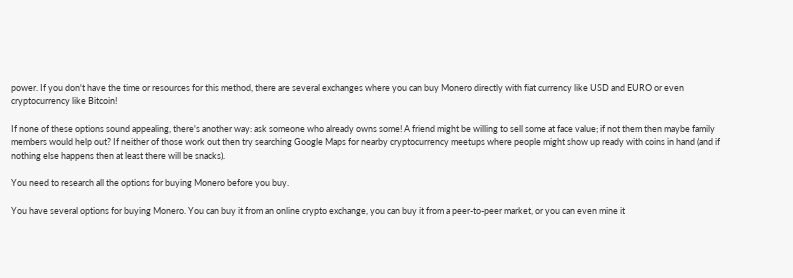power. If you don't have the time or resources for this method, there are several exchanges where you can buy Monero directly with fiat currency like USD and EURO or even cryptocurrency like Bitcoin!

If none of these options sound appealing, there's another way: ask someone who already owns some! A friend might be willing to sell some at face value; if not them then maybe family members would help out? If neither of those work out then try searching Google Maps for nearby cryptocurrency meetups where people might show up ready with coins in hand (and if nothing else happens then at least there will be snacks).

You need to research all the options for buying Monero before you buy.

You have several options for buying Monero. You can buy it from an online crypto exchange, you can buy it from a peer-to-peer market, or you can even mine it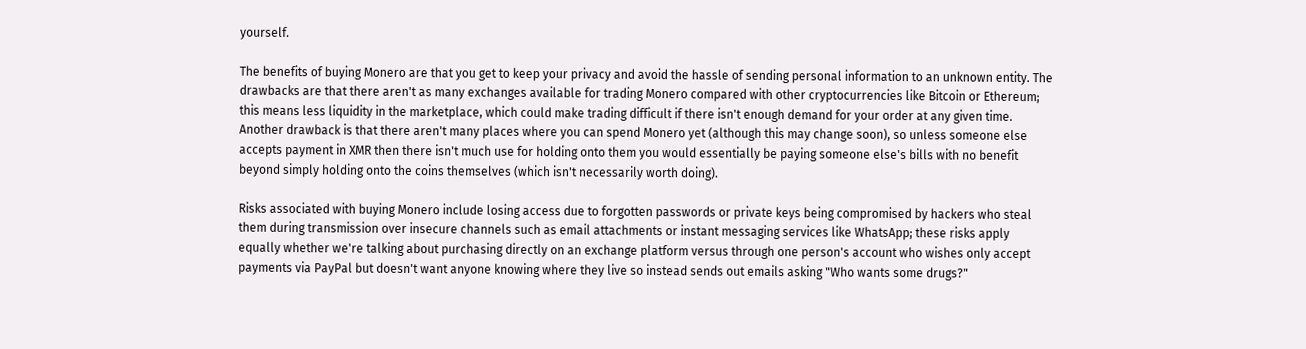yourself.

The benefits of buying Monero are that you get to keep your privacy and avoid the hassle of sending personal information to an unknown entity. The drawbacks are that there aren't as many exchanges available for trading Monero compared with other cryptocurrencies like Bitcoin or Ethereum; this means less liquidity in the marketplace, which could make trading difficult if there isn't enough demand for your order at any given time. Another drawback is that there aren't many places where you can spend Monero yet (although this may change soon), so unless someone else accepts payment in XMR then there isn't much use for holding onto them you would essentially be paying someone else's bills with no benefit beyond simply holding onto the coins themselves (which isn't necessarily worth doing).

Risks associated with buying Monero include losing access due to forgotten passwords or private keys being compromised by hackers who steal them during transmission over insecure channels such as email attachments or instant messaging services like WhatsApp; these risks apply equally whether we're talking about purchasing directly on an exchange platform versus through one person's account who wishes only accept payments via PayPal but doesn't want anyone knowing where they live so instead sends out emails asking "Who wants some drugs?"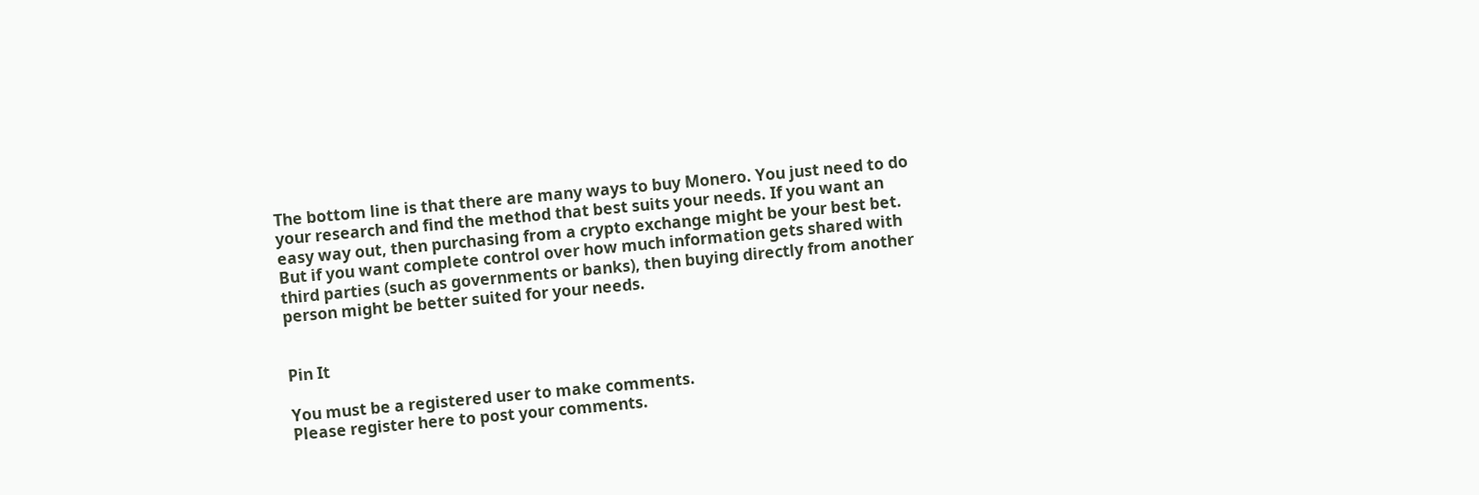The bottom line is that there are many ways to buy Monero. You just need to do your research and find the method that best suits your needs. If you want an easy way out, then purchasing from a crypto exchange might be your best bet. But if you want complete control over how much information gets shared with third parties (such as governments or banks), then buying directly from another person might be better suited for your needs.


Pin It

You must be a registered user to make comments.
Please register here to post your comments.